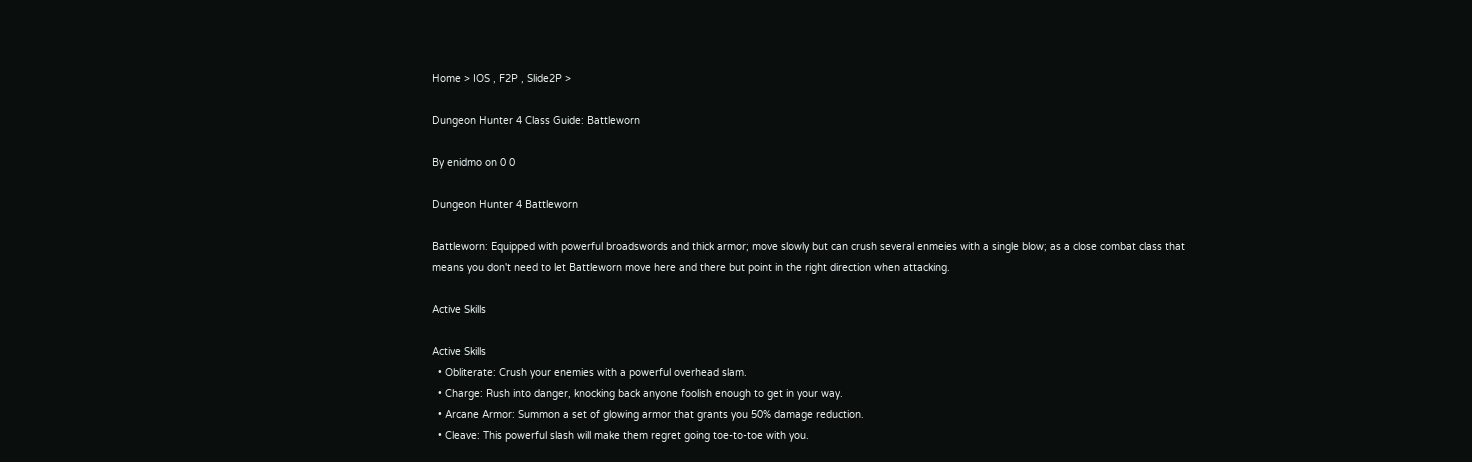Home > IOS , F2P , Slide2P >

Dungeon Hunter 4 Class Guide: Battleworn

By enidmo on 0 0

Dungeon Hunter 4 Battleworn

Battleworn: Equipped with powerful broadswords and thick armor; move slowly but can crush several enmeies with a single blow; as a close combat class that means you don't need to let Battleworn move here and there but point in the right direction when attacking.

Active Skills

Active Skills
  • Obliterate: Crush your enemies with a powerful overhead slam.
  • Charge: Rush into danger, knocking back anyone foolish enough to get in your way.
  • Arcane Armor: Summon a set of glowing armor that grants you 50% damage reduction.
  • Cleave: This powerful slash will make them regret going toe-to-toe with you.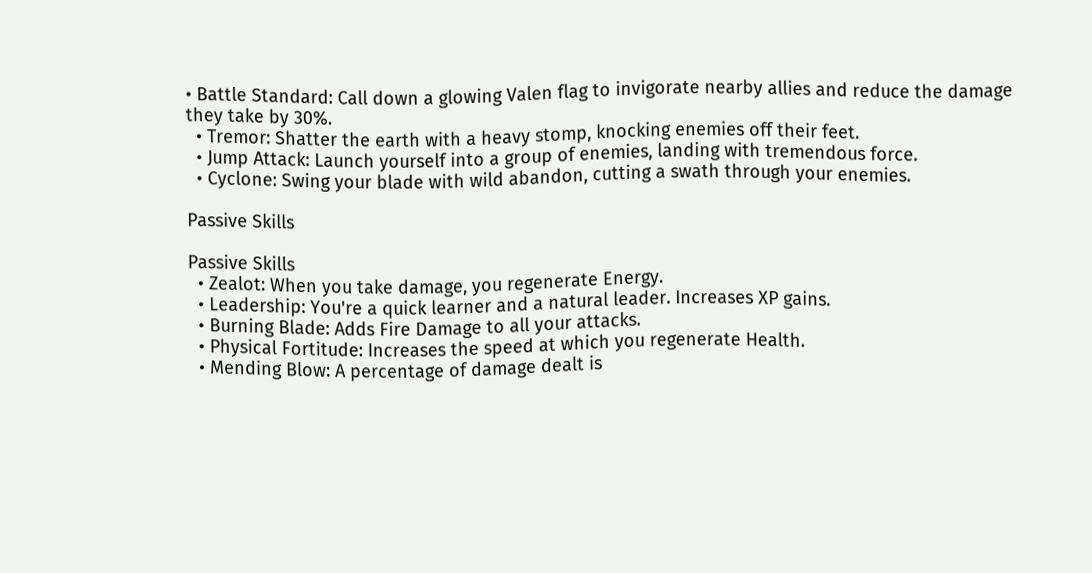• Battle Standard: Call down a glowing Valen flag to invigorate nearby allies and reduce the damage they take by 30%.
  • Tremor: Shatter the earth with a heavy stomp, knocking enemies off their feet.
  • Jump Attack: Launch yourself into a group of enemies, landing with tremendous force.
  • Cyclone: Swing your blade with wild abandon, cutting a swath through your enemies.

Passive Skills

Passive Skills
  • Zealot: When you take damage, you regenerate Energy.
  • Leadership: You're a quick learner and a natural leader. Increases XP gains.
  • Burning Blade: Adds Fire Damage to all your attacks.
  • Physical Fortitude: Increases the speed at which you regenerate Health.
  • Mending Blow: A percentage of damage dealt is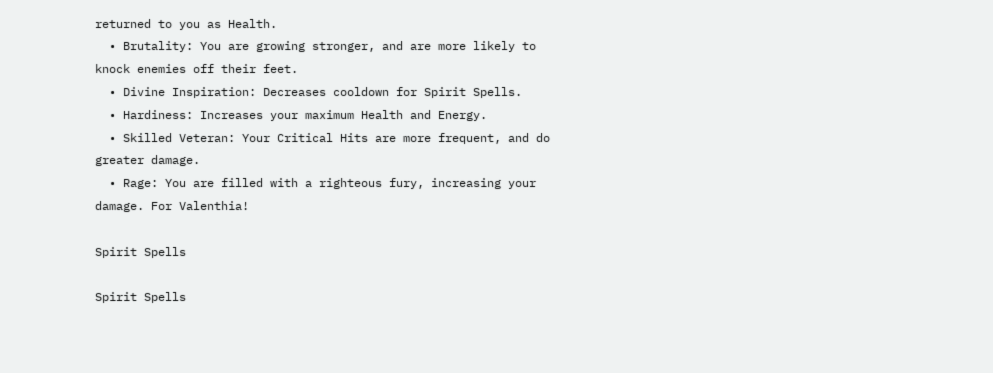returned to you as Health.
  • Brutality: You are growing stronger, and are more likely to knock enemies off their feet.
  • Divine Inspiration: Decreases cooldown for Spirit Spells.
  • Hardiness: Increases your maximum Health and Energy.
  • Skilled Veteran: Your Critical Hits are more frequent, and do greater damage.
  • Rage: You are filled with a righteous fury, increasing your damage. For Valenthia!

Spirit Spells

Spirit Spells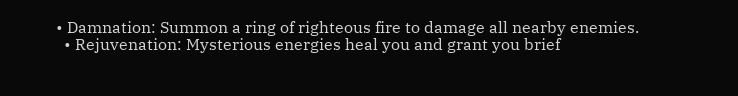• Damnation: Summon a ring of righteous fire to damage all nearby enemies.
  • Rejuvenation: Mysterious energies heal you and grant you brief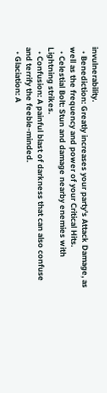invulnerability.
  • Benediction: Greatly increases your party's Attack Damage, as well as the frequency and power of your Critical Hits.
  • Celestial Bolt: Stun and damage nearby enemies with Lightning strikes.
  • Confusion: A painful blast of darkness that can also confuse and terrify the feeble-minded.
  • Glaciation: A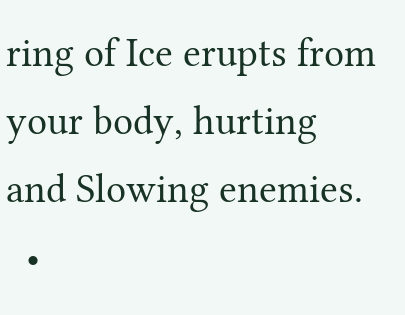ring of Ice erupts from your body, hurting and Slowing enemies.
  •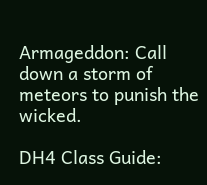Armageddon: Call down a storm of meteors to punish the wicked.

DH4 Class Guide: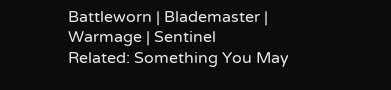Battleworn | Blademaster | Warmage | Sentinel
Related: Something You May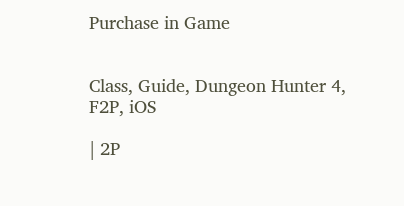Purchase in Game


Class, Guide, Dungeon Hunter 4, F2P, iOS

| 2P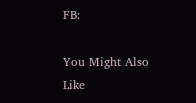FB:

You Might Also Like